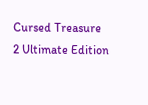Cursed Treasure 2 Ultimate Edition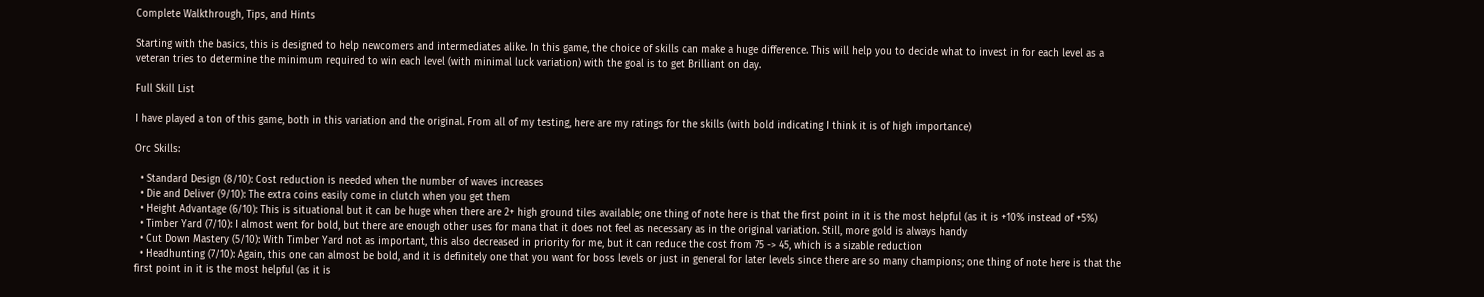Complete Walkthrough, Tips, and Hints

Starting with the basics, this is designed to help newcomers and intermediates alike. In this game, the choice of skills can make a huge difference. This will help you to decide what to invest in for each level as a veteran tries to determine the minimum required to win each level (with minimal luck variation) with the goal is to get Brilliant on day.

Full Skill List

I have played a ton of this game, both in this variation and the original. From all of my testing, here are my ratings for the skills (with bold indicating I think it is of high importance)

Orc Skills:

  • Standard Design (8/10): Cost reduction is needed when the number of waves increases
  • Die and Deliver (9/10): The extra coins easily come in clutch when you get them
  • Height Advantage (6/10): This is situational but it can be huge when there are 2+ high ground tiles available; one thing of note here is that the first point in it is the most helpful (as it is +10% instead of +5%)
  • Timber Yard (7/10): I almost went for bold, but there are enough other uses for mana that it does not feel as necessary as in the original variation. Still, more gold is always handy
  • Cut Down Mastery (5/10): With Timber Yard not as important, this also decreased in priority for me, but it can reduce the cost from 75 -> 45, which is a sizable reduction
  • Headhunting (7/10): Again, this one can almost be bold, and it is definitely one that you want for boss levels or just in general for later levels since there are so many champions; one thing of note here is that the first point in it is the most helpful (as it is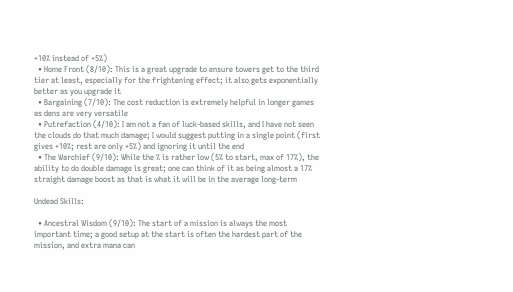+10% instead of +5%)
  • Home Front (8/10): This is a great upgrade to ensure towers get to the third tier at least, especially for the frightening effect; it also gets exponentially better as you upgrade it
  • Bargaining (7/10): The cost reduction is extremely helpful in longer games as dens are very versatile
  • Putrefaction (4/10): I am not a fan of luck-based skills, and I have not seen the clouds do that much damage; I would suggest putting in a single point (first gives +10%; rest are only +5%) and ignoring it until the end
  • The Warchief (9/10): While the % is rather low (5% to start, max of 17%), the ability to do double damage is great; one can think of it as being almost a 17% straight damage boost as that is what it will be in the average long-term

Undead Skills:

  • Ancestral Wisdom (9/10): The start of a mission is always the most important time; a good setup at the start is often the hardest part of the mission, and extra mana can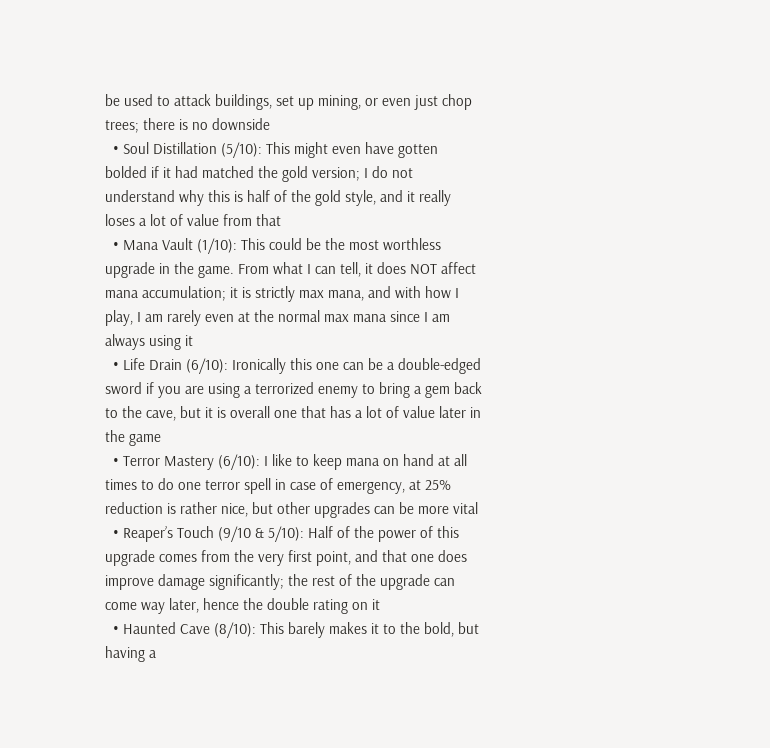be used to attack buildings, set up mining, or even just chop trees; there is no downside
  • Soul Distillation (5/10): This might even have gotten bolded if it had matched the gold version; I do not understand why this is half of the gold style, and it really loses a lot of value from that
  • Mana Vault (1/10): This could be the most worthless upgrade in the game. From what I can tell, it does NOT affect mana accumulation; it is strictly max mana, and with how I play, I am rarely even at the normal max mana since I am always using it
  • Life Drain (6/10): Ironically this one can be a double-edged sword if you are using a terrorized enemy to bring a gem back to the cave, but it is overall one that has a lot of value later in the game
  • Terror Mastery (6/10): I like to keep mana on hand at all times to do one terror spell in case of emergency, at 25% reduction is rather nice, but other upgrades can be more vital
  • Reaper’s Touch (9/10 & 5/10): Half of the power of this upgrade comes from the very first point, and that one does improve damage significantly; the rest of the upgrade can come way later, hence the double rating on it
  • Haunted Cave (8/10): This barely makes it to the bold, but having a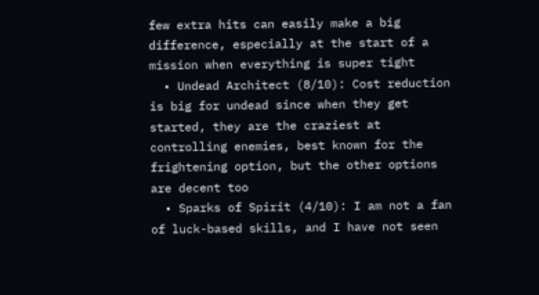few extra hits can easily make a big difference, especially at the start of a mission when everything is super tight
  • Undead Architect (8/10): Cost reduction is big for undead since when they get started, they are the craziest at controlling enemies, best known for the frightening option, but the other options are decent too
  • Sparks of Spirit (4/10): I am not a fan of luck-based skills, and I have not seen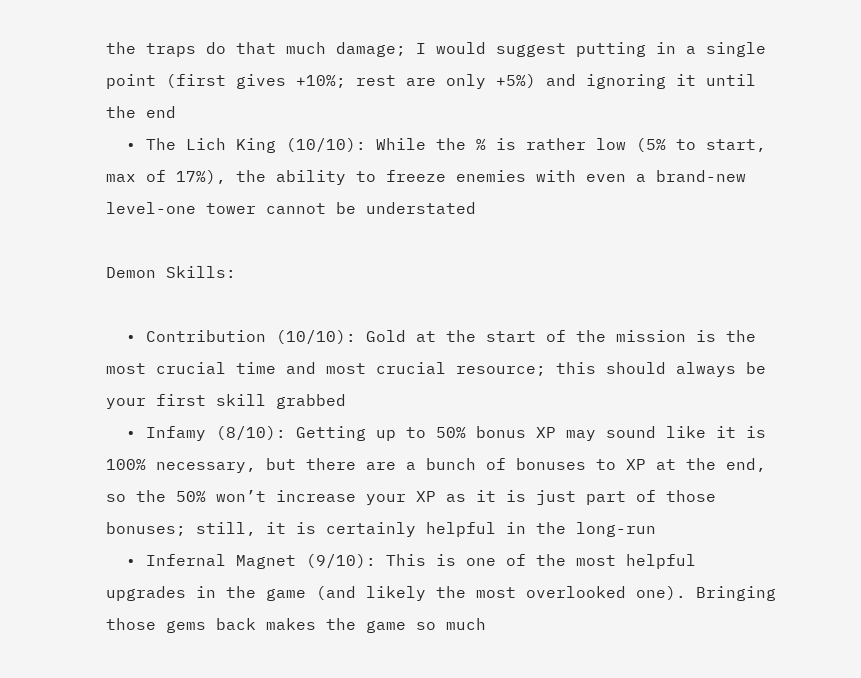the traps do that much damage; I would suggest putting in a single point (first gives +10%; rest are only +5%) and ignoring it until the end
  • The Lich King (10/10): While the % is rather low (5% to start, max of 17%), the ability to freeze enemies with even a brand-new level-one tower cannot be understated

Demon Skills:

  • Contribution (10/10): Gold at the start of the mission is the most crucial time and most crucial resource; this should always be your first skill grabbed
  • Infamy (8/10): Getting up to 50% bonus XP may sound like it is 100% necessary, but there are a bunch of bonuses to XP at the end, so the 50% won’t increase your XP as it is just part of those bonuses; still, it is certainly helpful in the long-run
  • Infernal Magnet (9/10): This is one of the most helpful upgrades in the game (and likely the most overlooked one). Bringing those gems back makes the game so much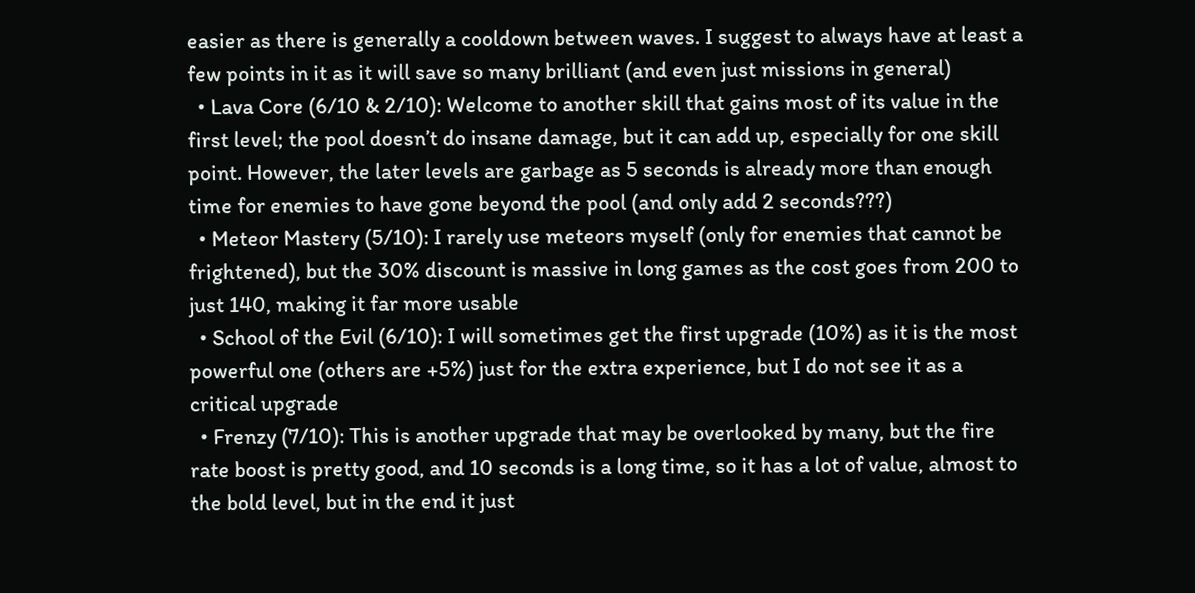easier as there is generally a cooldown between waves. I suggest to always have at least a few points in it as it will save so many brilliant (and even just missions in general)
  • Lava Core (6/10 & 2/10): Welcome to another skill that gains most of its value in the first level; the pool doesn’t do insane damage, but it can add up, especially for one skill point. However, the later levels are garbage as 5 seconds is already more than enough time for enemies to have gone beyond the pool (and only add 2 seconds???)
  • Meteor Mastery (5/10): I rarely use meteors myself (only for enemies that cannot be frightened), but the 30% discount is massive in long games as the cost goes from 200 to just 140, making it far more usable
  • School of the Evil (6/10): I will sometimes get the first upgrade (10%) as it is the most powerful one (others are +5%) just for the extra experience, but I do not see it as a critical upgrade
  • Frenzy (7/10): This is another upgrade that may be overlooked by many, but the fire rate boost is pretty good, and 10 seconds is a long time, so it has a lot of value, almost to the bold level, but in the end it just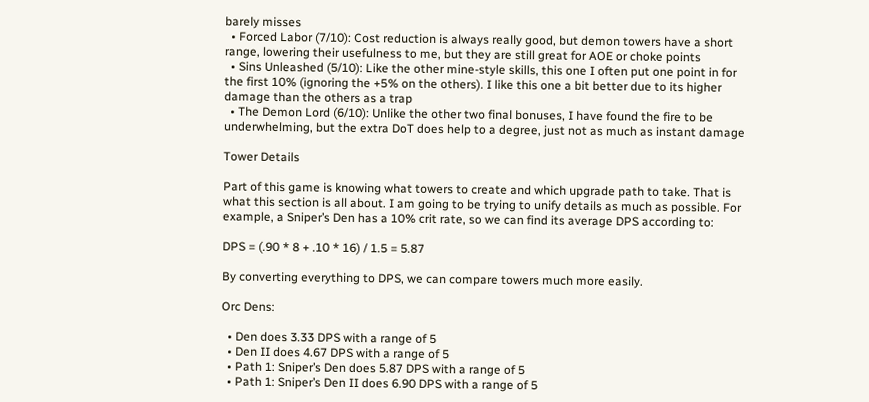barely misses
  • Forced Labor (7/10): Cost reduction is always really good, but demon towers have a short range, lowering their usefulness to me, but they are still great for AOE or choke points
  • Sins Unleashed (5/10): Like the other mine-style skills, this one I often put one point in for the first 10% (ignoring the +5% on the others). I like this one a bit better due to its higher damage than the others as a trap
  • The Demon Lord (6/10): Unlike the other two final bonuses, I have found the fire to be underwhelming, but the extra DoT does help to a degree, just not as much as instant damage

Tower Details

Part of this game is knowing what towers to create and which upgrade path to take. That is what this section is all about. I am going to be trying to unify details as much as possible. For example, a Sniper’s Den has a 10% crit rate, so we can find its average DPS according to:

DPS = (.90 * 8 + .10 * 16) / 1.5 = 5.87

By converting everything to DPS, we can compare towers much more easily.

Orc Dens:

  • Den does 3.33 DPS with a range of 5
  • Den II does 4.67 DPS with a range of 5
  • Path 1: Sniper’s Den does 5.87 DPS with a range of 5
  • Path 1: Sniper’s Den II does 6.90 DPS with a range of 5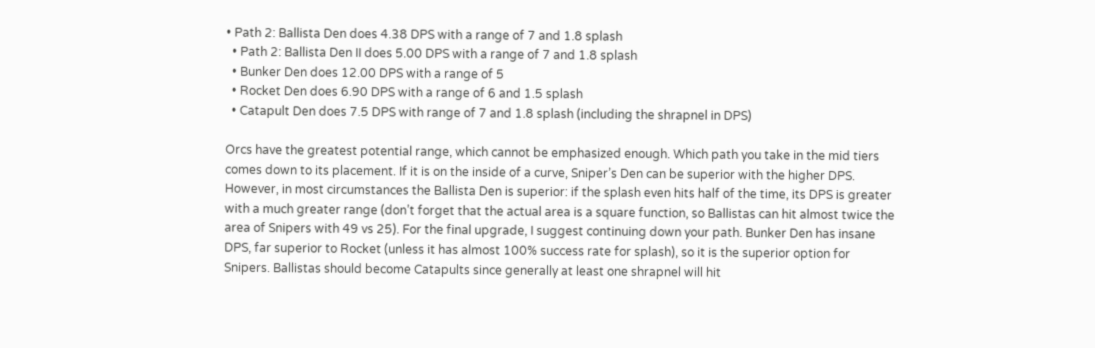• Path 2: Ballista Den does 4.38 DPS with a range of 7 and 1.8 splash
  • Path 2: Ballista Den II does 5.00 DPS with a range of 7 and 1.8 splash
  • Bunker Den does 12.00 DPS with a range of 5
  • Rocket Den does 6.90 DPS with a range of 6 and 1.5 splash
  • Catapult Den does 7.5 DPS with range of 7 and 1.8 splash (including the shrapnel in DPS)

Orcs have the greatest potential range, which cannot be emphasized enough. Which path you take in the mid tiers comes down to its placement. If it is on the inside of a curve, Sniper’s Den can be superior with the higher DPS. However, in most circumstances the Ballista Den is superior: if the splash even hits half of the time, its DPS is greater with a much greater range (don’t forget that the actual area is a square function, so Ballistas can hit almost twice the area of Snipers with 49 vs 25). For the final upgrade, I suggest continuing down your path. Bunker Den has insane DPS, far superior to Rocket (unless it has almost 100% success rate for splash), so it is the superior option for Snipers. Ballistas should become Catapults since generally at least one shrapnel will hit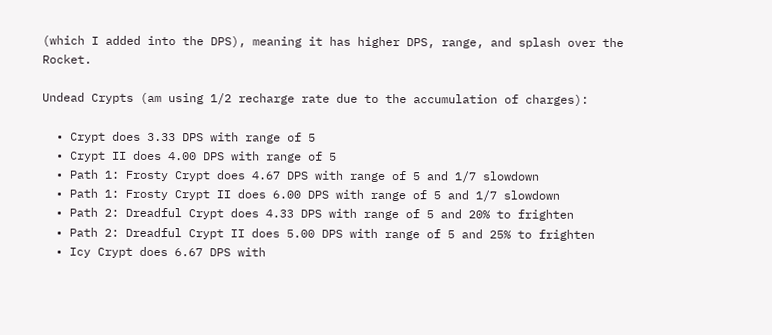(which I added into the DPS), meaning it has higher DPS, range, and splash over the Rocket.

Undead Crypts (am using 1/2 recharge rate due to the accumulation of charges):

  • Crypt does 3.33 DPS with range of 5
  • Crypt II does 4.00 DPS with range of 5
  • Path 1: Frosty Crypt does 4.67 DPS with range of 5 and 1/7 slowdown
  • Path 1: Frosty Crypt II does 6.00 DPS with range of 5 and 1/7 slowdown
  • Path 2: Dreadful Crypt does 4.33 DPS with range of 5 and 20% to frighten
  • Path 2: Dreadful Crypt II does 5.00 DPS with range of 5 and 25% to frighten
  • Icy Crypt does 6.67 DPS with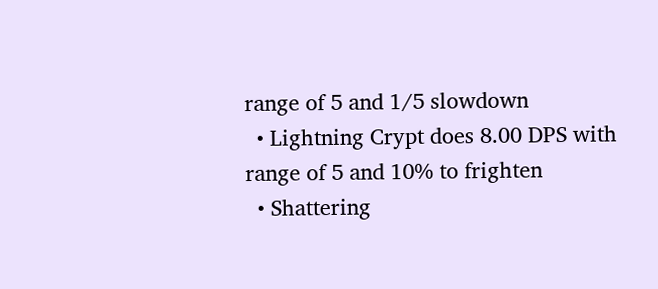range of 5 and 1/5 slowdown
  • Lightning Crypt does 8.00 DPS with range of 5 and 10% to frighten
  • Shattering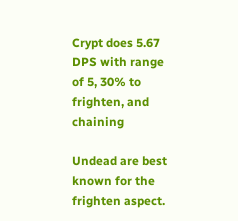Crypt does 5.67 DPS with range of 5, 30% to frighten, and chaining

Undead are best known for the frighten aspect.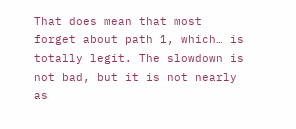That does mean that most forget about path 1, which… is totally legit. The slowdown is not bad, but it is not nearly as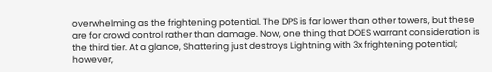overwhelming as the frightening potential. The DPS is far lower than other towers, but these are for crowd control rather than damage. Now, one thing that DOES warrant consideration is the third tier. At a glance, Shattering just destroys Lightning with 3x frightening potential; however,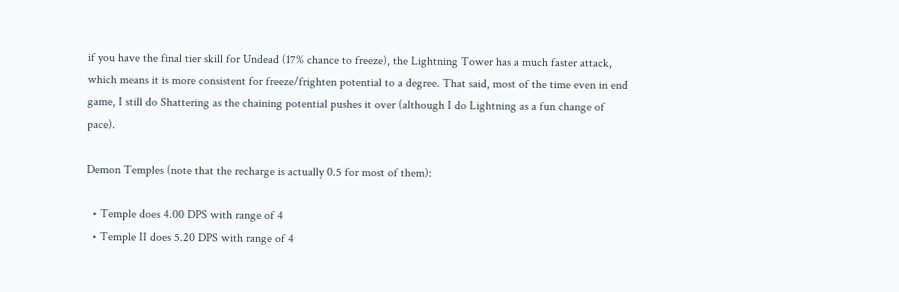if you have the final tier skill for Undead (17% chance to freeze), the Lightning Tower has a much faster attack, which means it is more consistent for freeze/frighten potential to a degree. That said, most of the time even in end game, I still do Shattering as the chaining potential pushes it over (although I do Lightning as a fun change of pace).

Demon Temples (note that the recharge is actually 0.5 for most of them):

  • Temple does 4.00 DPS with range of 4
  • Temple II does 5.20 DPS with range of 4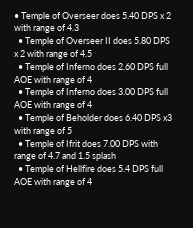• Temple of Overseer does 5.40 DPS x 2 with range of 4.3
  • Temple of Overseer II does 5.80 DPS x 2 with range of 4.5
  • Temple of Inferno does 2.60 DPS full AOE with range of 4
  • Temple of Inferno does 3.00 DPS full AOE with range of 4
  • Temple of Beholder does 6.40 DPS x3 with range of 5
  • Temple of Ifrit does 7.00 DPS with range of 4.7 and 1.5 splash
  • Temple of Hellfire does 5.4 DPS full AOE with range of 4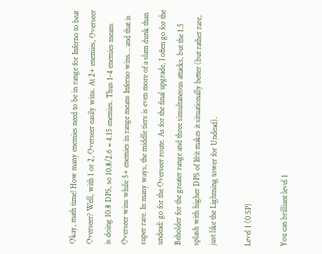Okay, math time! How many enemies need to be in range for Inferno to beat Overseer? Well, with 1 or 2, Overseer easily wins. At 2+ enemies, Overseer is doing 10.8 DPS, so 10.8/2.6 = 4.15 enemies. Thus 1-4 enemies means Overseer wins while 5+ enemies in range means Inferno wins… and that is super rare. In many ways, the middle tiers is even more of a slam dunk than undead: go for the Overseer route. As for the final upgrade, I often go for the Beholder for the greater range and three simultaneous attacks, but the 1.5 splash with higher DPS of Ifrit makes it situationally better (but rather rare, just like the Lightning tower for Undead).

Level 1 (0 SP)

You can brilliant level 1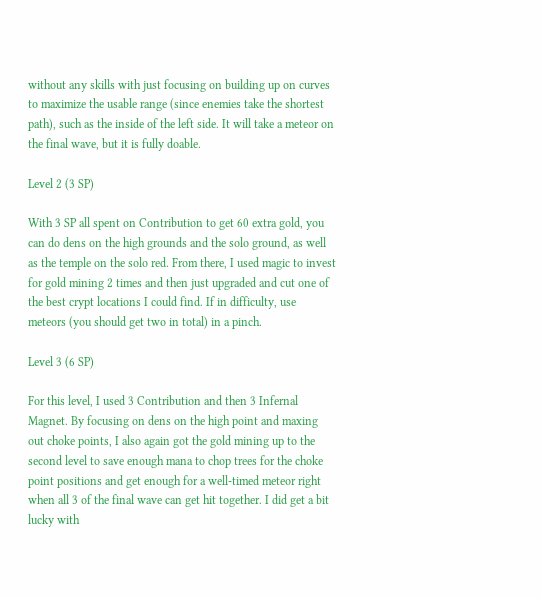without any skills with just focusing on building up on curves to maximize the usable range (since enemies take the shortest path), such as the inside of the left side. It will take a meteor on the final wave, but it is fully doable.

Level 2 (3 SP)

With 3 SP all spent on Contribution to get 60 extra gold, you can do dens on the high grounds and the solo ground, as well as the temple on the solo red. From there, I used magic to invest for gold mining 2 times and then just upgraded and cut one of the best crypt locations I could find. If in difficulty, use meteors (you should get two in total) in a pinch.

Level 3 (6 SP)

For this level, I used 3 Contribution and then 3 Infernal Magnet. By focusing on dens on the high point and maxing out choke points, I also again got the gold mining up to the second level to save enough mana to chop trees for the choke point positions and get enough for a well-timed meteor right when all 3 of the final wave can get hit together. I did get a bit lucky with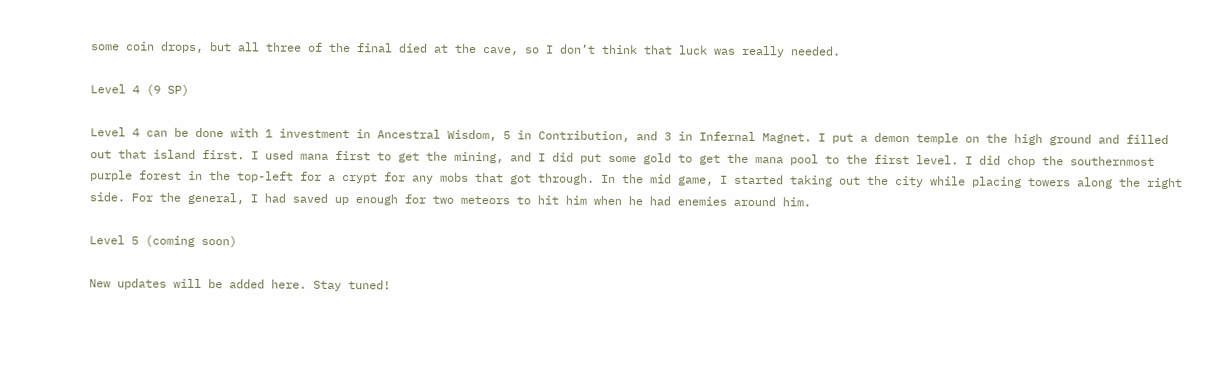some coin drops, but all three of the final died at the cave, so I don’t think that luck was really needed.

Level 4 (9 SP)

Level 4 can be done with 1 investment in Ancestral Wisdom, 5 in Contribution, and 3 in Infernal Magnet. I put a demon temple on the high ground and filled out that island first. I used mana first to get the mining, and I did put some gold to get the mana pool to the first level. I did chop the southernmost purple forest in the top-left for a crypt for any mobs that got through. In the mid game, I started taking out the city while placing towers along the right side. For the general, I had saved up enough for two meteors to hit him when he had enemies around him.

Level 5 (coming soon)

New updates will be added here. Stay tuned!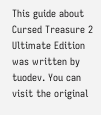This guide about Cursed Treasure 2 Ultimate Edition was written by tuodev. You can visit the original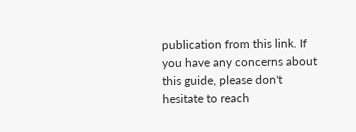publication from this link. If you have any concerns about this guide, please don't hesitate to reach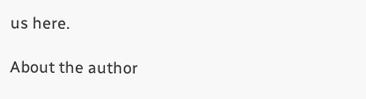us here.

About the author